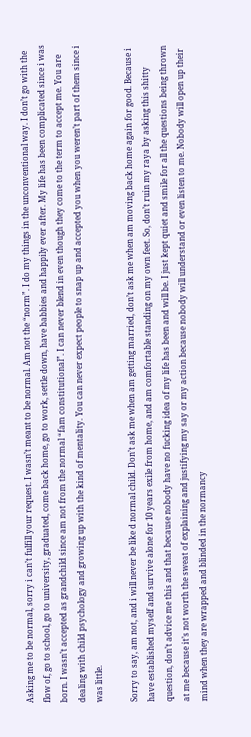Asking me to be normal, sorry i can’t fulfill your request. I wasn’t meant to be normal. Am not the “norm”. I do my things in the unconventional way. I don’t go with the flow of, go to school, go to university, graduated, come back home, go to work, settle down, have babbies and happily ever after. My life has been complicated since i was born. I wasn’t accepted as grandchild since am not from the normal “fam constitutional”. I can never blend in even though they come to the term to accept me. You are dealing with child psychology and growing up with the kind of mentality. You can never expect people to snap up and accepted you when you weren’t part of them since i was little.

Sorry to say, am not, and i will never be like d normal child. Don’t ask me when am getting married, don’t ask me when am moving back home again for good. Because i have established myself and survive alone for 10 years exile from home, and am comfortable standing on my own feet. So, don’t ruin my raya by asking this shitty question, don’t advice me this and that because nobody have no fucking idea of my life has been and will be. I just kept quiet and smile for all the questions being thrown at me because it’s not worth the sweat of explaining and justifying my say or my action because nobody will understand or even listen to me. Nobody will open up their mind when they are wrapped and blinded in the normancy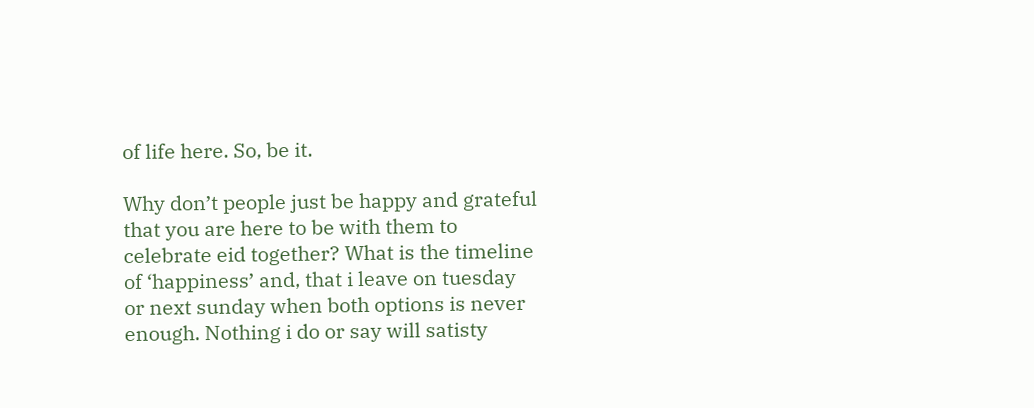of life here. So, be it.

Why don’t people just be happy and grateful that you are here to be with them to celebrate eid together? What is the timeline of ‘happiness’ and, that i leave on tuesday or next sunday when both options is never enough. Nothing i do or say will satisty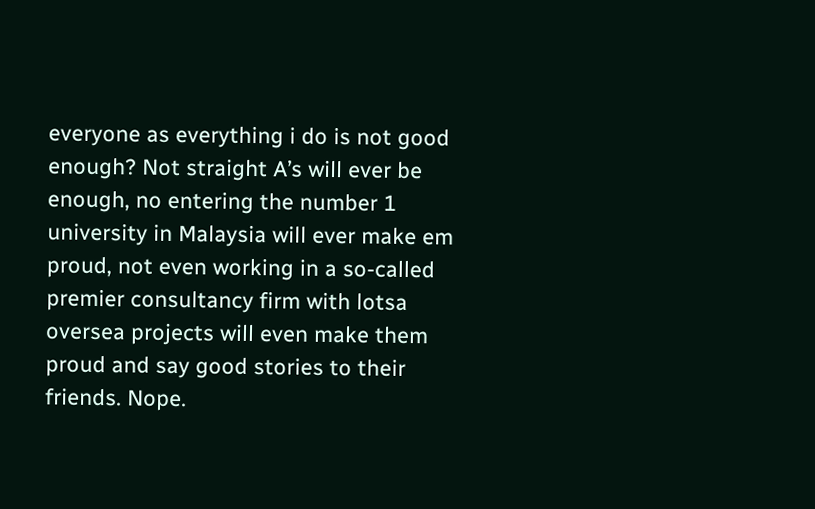everyone as everything i do is not good enough? Not straight A’s will ever be enough, no entering the number 1 university in Malaysia will ever make em proud, not even working in a so-called premier consultancy firm with lotsa oversea projects will even make them proud and say good stories to their friends. Nope.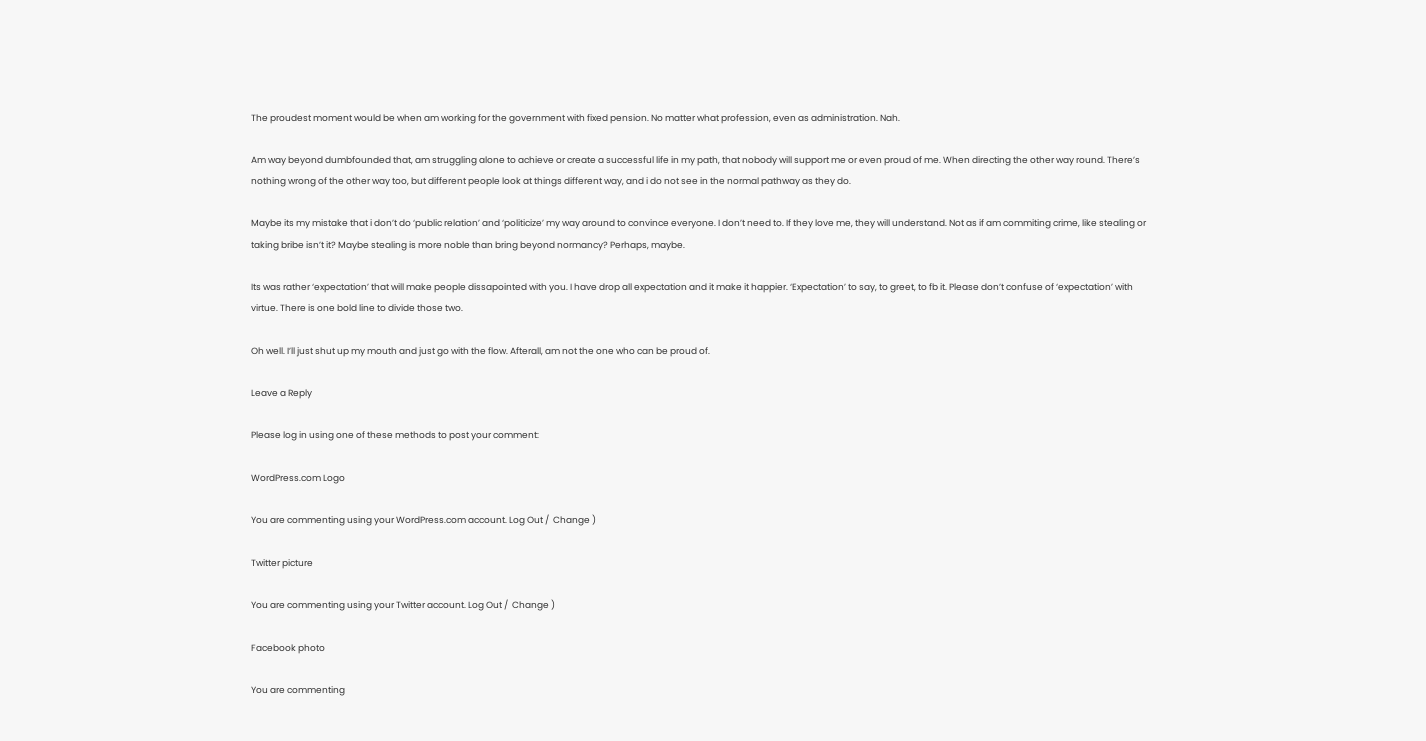The proudest moment would be when am working for the government with fixed pension. No matter what profession, even as administration. Nah.

Am way beyond dumbfounded that, am struggling alone to achieve or create a successful life in my path, that nobody will support me or even proud of me. When directing the other way round. There’s nothing wrong of the other way too, but different people look at things different way, and i do not see in the normal pathway as they do.

Maybe its my mistake that i don’t do ‘public relation’ and ‘politicize’ my way around to convince everyone. I don’t need to. If they love me, they will understand. Not as if am commiting crime, like stealing or taking bribe isn’t it? Maybe stealing is more noble than bring beyond normancy? Perhaps, maybe.

Its was rather ‘expectation’ that will make people dissapointed with you. I have drop all expectation and it make it happier. ‘Expectation’ to say, to greet, to fb it. Please don’t confuse of ‘expectation’ with virtue. There is one bold line to divide those two.

Oh well. I’ll just shut up my mouth and just go with the flow. Afterall, am not the one who can be proud of.

Leave a Reply

Please log in using one of these methods to post your comment:

WordPress.com Logo

You are commenting using your WordPress.com account. Log Out /  Change )

Twitter picture

You are commenting using your Twitter account. Log Out /  Change )

Facebook photo

You are commenting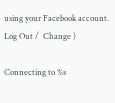using your Facebook account. Log Out /  Change )

Connecting to %s